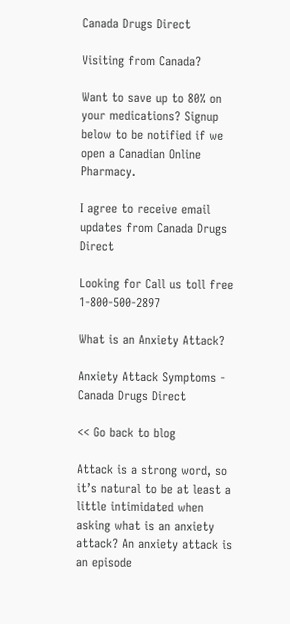Canada Drugs Direct

Visiting from Canada?

Want to save up to 80% on your medications? Signup below to be notified if we open a Canadian Online Pharmacy.

I agree to receive email updates from Canada Drugs Direct

Looking for Call us toll free 1-800-500-2897

What is an Anxiety Attack?

Anxiety Attack Symptoms - Canada Drugs Direct

<< Go back to blog

Attack is a strong word, so it’s natural to be at least a little intimidated when asking what is an anxiety attack? An anxiety attack is an episode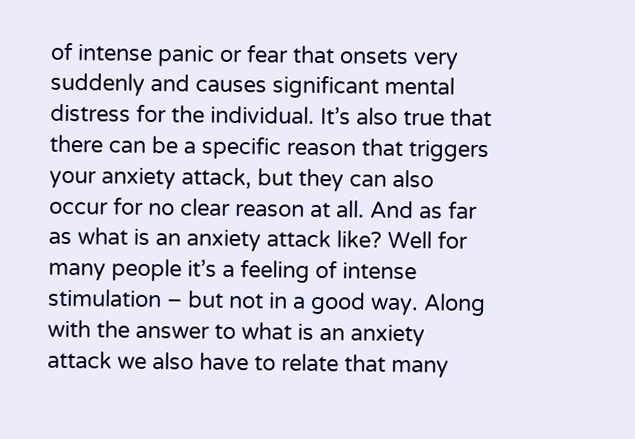of intense panic or fear that onsets very suddenly and causes significant mental distress for the individual. It’s also true that there can be a specific reason that triggers your anxiety attack, but they can also occur for no clear reason at all. And as far as what is an anxiety attack like? Well for many people it’s a feeling of intense stimulation – but not in a good way. Along with the answer to what is an anxiety attack we also have to relate that many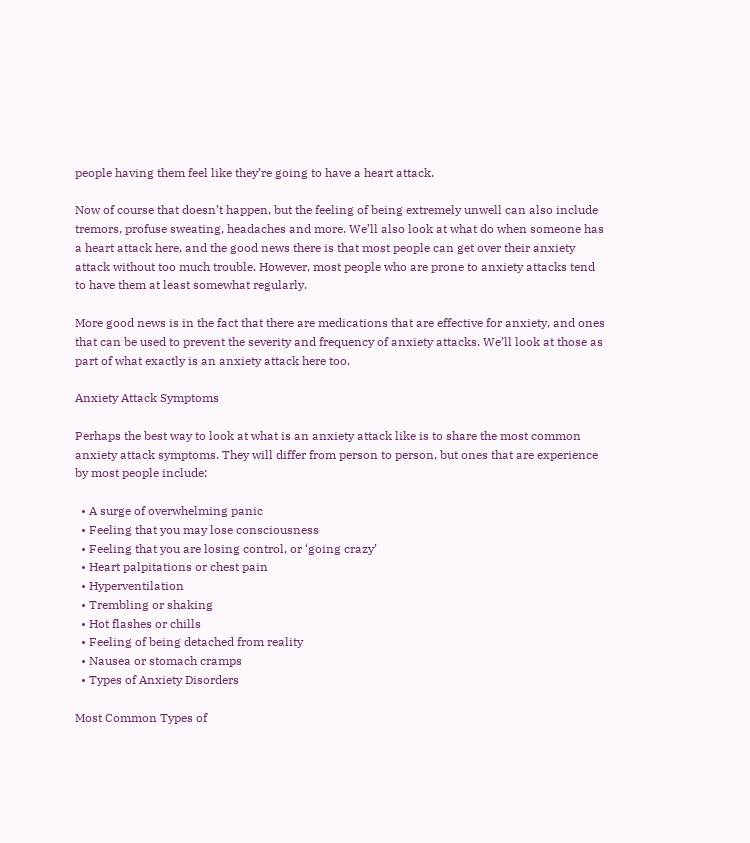people having them feel like they’re going to have a heart attack.

Now of course that doesn’t happen, but the feeling of being extremely unwell can also include tremors, profuse sweating, headaches and more. We’ll also look at what do when someone has a heart attack here, and the good news there is that most people can get over their anxiety attack without too much trouble. However, most people who are prone to anxiety attacks tend to have them at least somewhat regularly.

More good news is in the fact that there are medications that are effective for anxiety, and ones that can be used to prevent the severity and frequency of anxiety attacks. We’ll look at those as part of what exactly is an anxiety attack here too.

Anxiety Attack Symptoms

Perhaps the best way to look at what is an anxiety attack like is to share the most common anxiety attack symptoms. They will differ from person to person, but ones that are experience by most people include:

  • A surge of overwhelming panic
  • Feeling that you may lose consciousness
  • Feeling that you are losing control, or ‘going crazy’
  • Heart palpitations or chest pain
  • Hyperventilation
  • Trembling or shaking
  • Hot flashes or chills
  • Feeling of being detached from reality
  • Nausea or stomach cramps
  • Types of Anxiety Disorders

Most Common Types of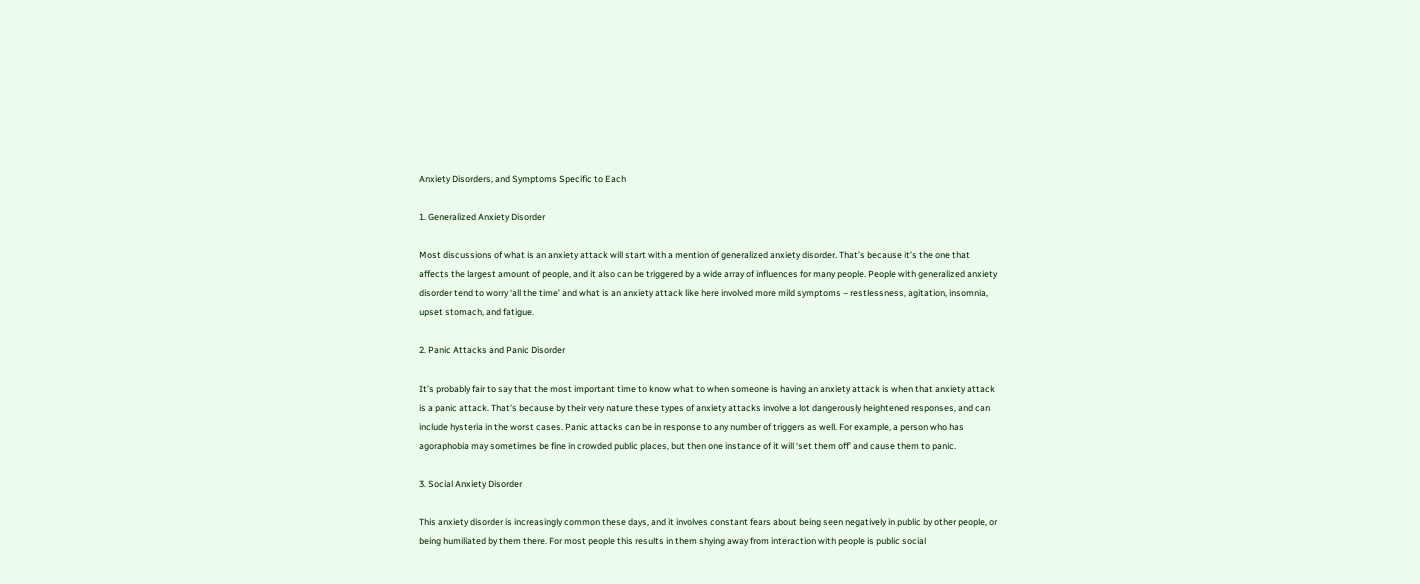Anxiety Disorders, and Symptoms Specific to Each

1. Generalized Anxiety Disorder

Most discussions of what is an anxiety attack will start with a mention of generalized anxiety disorder. That’s because it’s the one that affects the largest amount of people, and it also can be triggered by a wide array of influences for many people. People with generalized anxiety disorder tend to worry ‘all the time’ and what is an anxiety attack like here involved more mild symptoms – restlessness, agitation, insomnia, upset stomach, and fatigue.

2. Panic Attacks and Panic Disorder

It’s probably fair to say that the most important time to know what to when someone is having an anxiety attack is when that anxiety attack is a panic attack. That’s because by their very nature these types of anxiety attacks involve a lot dangerously heightened responses, and can include hysteria in the worst cases. Panic attacks can be in response to any number of triggers as well. For example, a person who has agoraphobia may sometimes be fine in crowded public places, but then one instance of it will ‘set them off’ and cause them to panic.

3. Social Anxiety Disorder

This anxiety disorder is increasingly common these days, and it involves constant fears about being seen negatively in public by other people, or being humiliated by them there. For most people this results in them shying away from interaction with people is public social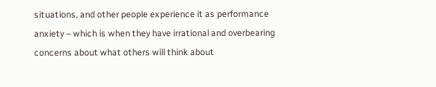situations, and other people experience it as performance anxiety – which is when they have irrational and overbearing concerns about what others will think about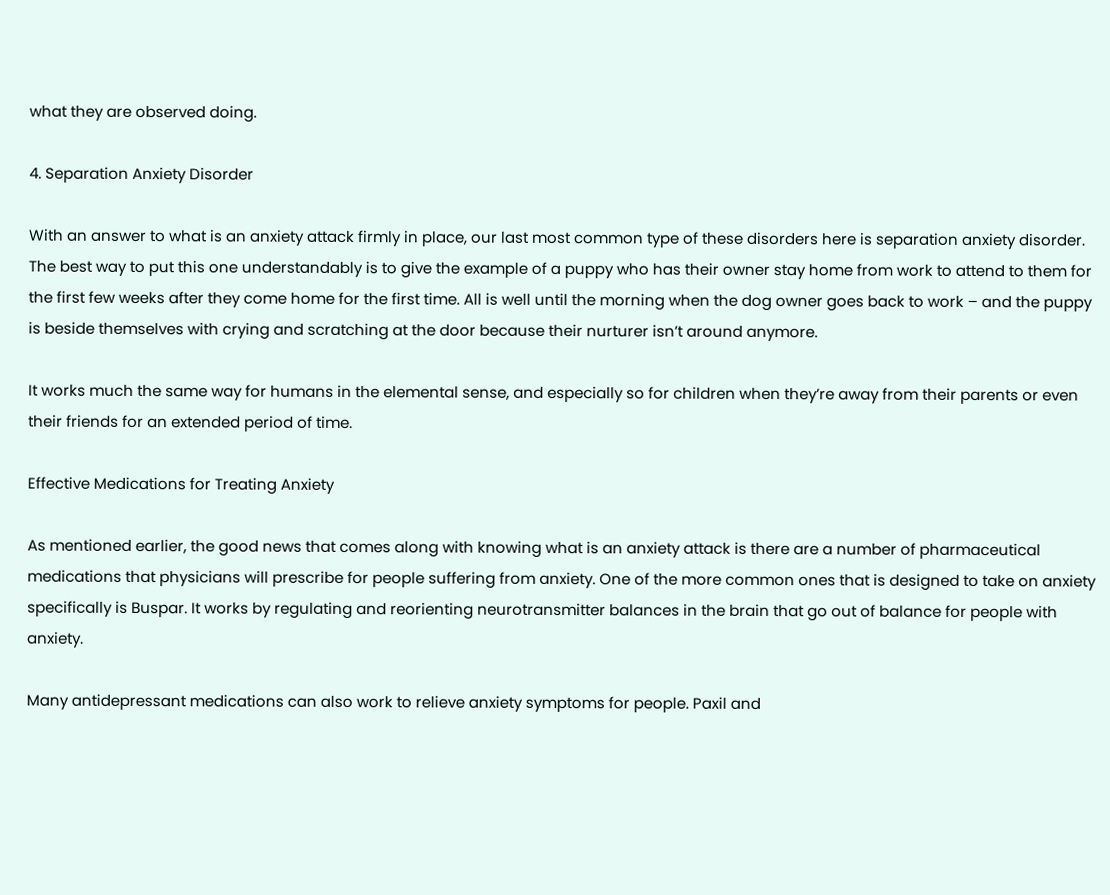what they are observed doing.

4. Separation Anxiety Disorder

With an answer to what is an anxiety attack firmly in place, our last most common type of these disorders here is separation anxiety disorder. The best way to put this one understandably is to give the example of a puppy who has their owner stay home from work to attend to them for the first few weeks after they come home for the first time. All is well until the morning when the dog owner goes back to work – and the puppy is beside themselves with crying and scratching at the door because their nurturer isn’t around anymore.

It works much the same way for humans in the elemental sense, and especially so for children when they’re away from their parents or even their friends for an extended period of time.

Effective Medications for Treating Anxiety

As mentioned earlier, the good news that comes along with knowing what is an anxiety attack is there are a number of pharmaceutical medications that physicians will prescribe for people suffering from anxiety. One of the more common ones that is designed to take on anxiety specifically is Buspar. It works by regulating and reorienting neurotransmitter balances in the brain that go out of balance for people with anxiety.

Many antidepressant medications can also work to relieve anxiety symptoms for people. Paxil and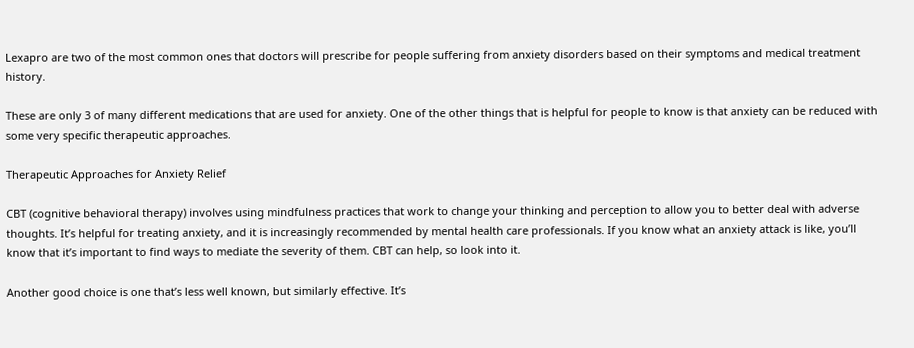Lexapro are two of the most common ones that doctors will prescribe for people suffering from anxiety disorders based on their symptoms and medical treatment history.

These are only 3 of many different medications that are used for anxiety. One of the other things that is helpful for people to know is that anxiety can be reduced with some very specific therapeutic approaches.

Therapeutic Approaches for Anxiety Relief

CBT (cognitive behavioral therapy) involves using mindfulness practices that work to change your thinking and perception to allow you to better deal with adverse thoughts. It’s helpful for treating anxiety, and it is increasingly recommended by mental health care professionals. If you know what an anxiety attack is like, you’ll know that it’s important to find ways to mediate the severity of them. CBT can help, so look into it.

Another good choice is one that’s less well known, but similarly effective. It’s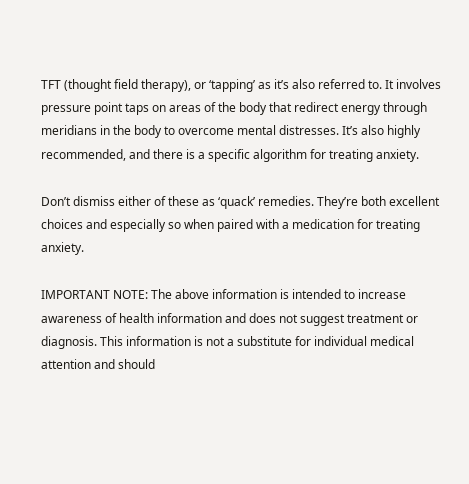TFT (thought field therapy), or ‘tapping’ as it’s also referred to. It involves pressure point taps on areas of the body that redirect energy through meridians in the body to overcome mental distresses. It’s also highly recommended, and there is a specific algorithm for treating anxiety.

Don’t dismiss either of these as ‘quack’ remedies. They’re both excellent choices and especially so when paired with a medication for treating anxiety.

IMPORTANT NOTE: The above information is intended to increase awareness of health information and does not suggest treatment or diagnosis. This information is not a substitute for individual medical attention and should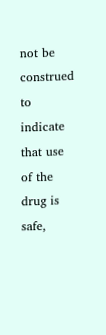not be construed to indicate that use of the drug is safe,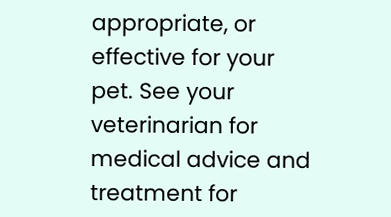appropriate, or effective for your pet. See your veterinarian for medical advice and treatment for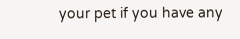your pet if you have any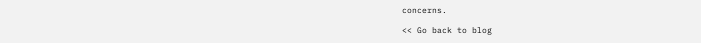concerns.

<< Go back to blog